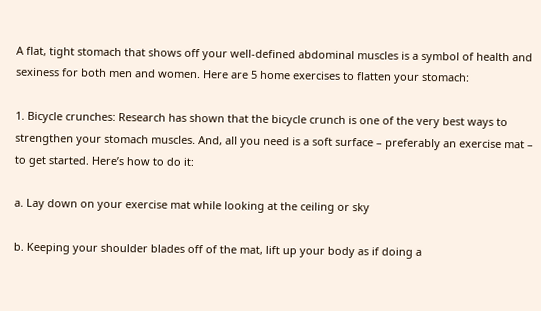A flat, tight stomach that shows off your well-defined abdominal muscles is a symbol of health and sexiness for both men and women. Here are 5 home exercises to flatten your stomach:

1. Bicycle crunches: Research has shown that the bicycle crunch is one of the very best ways to strengthen your stomach muscles. And, all you need is a soft surface – preferably an exercise mat – to get started. Here’s how to do it:

a. Lay down on your exercise mat while looking at the ceiling or sky

b. Keeping your shoulder blades off of the mat, lift up your body as if doing a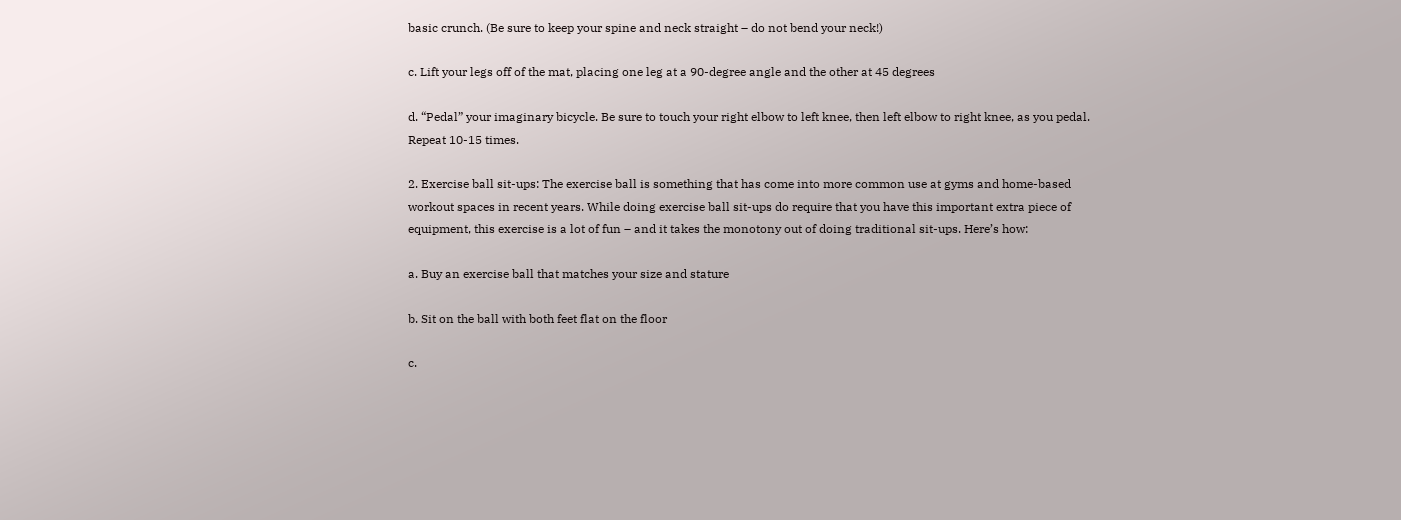basic crunch. (Be sure to keep your spine and neck straight – do not bend your neck!)

c. Lift your legs off of the mat, placing one leg at a 90-degree angle and the other at 45 degrees

d. “Pedal” your imaginary bicycle. Be sure to touch your right elbow to left knee, then left elbow to right knee, as you pedal. Repeat 10-15 times.

2. Exercise ball sit-ups: The exercise ball is something that has come into more common use at gyms and home-based workout spaces in recent years. While doing exercise ball sit-ups do require that you have this important extra piece of equipment, this exercise is a lot of fun – and it takes the monotony out of doing traditional sit-ups. Here’s how:

a. Buy an exercise ball that matches your size and stature

b. Sit on the ball with both feet flat on the floor

c.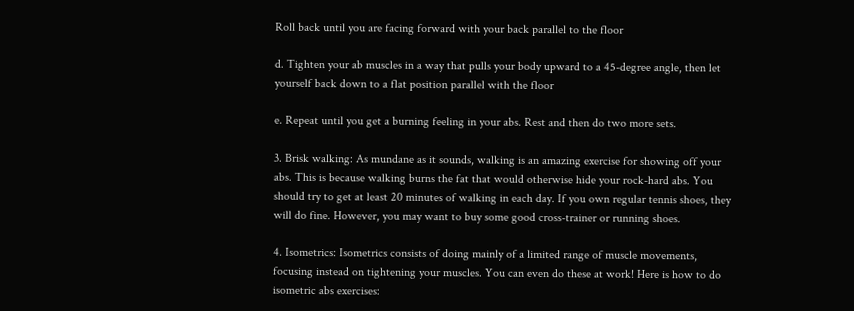Roll back until you are facing forward with your back parallel to the floor

d. Tighten your ab muscles in a way that pulls your body upward to a 45-degree angle, then let yourself back down to a flat position parallel with the floor

e. Repeat until you get a burning feeling in your abs. Rest and then do two more sets.

3. Brisk walking: As mundane as it sounds, walking is an amazing exercise for showing off your abs. This is because walking burns the fat that would otherwise hide your rock-hard abs. You should try to get at least 20 minutes of walking in each day. If you own regular tennis shoes, they will do fine. However, you may want to buy some good cross-trainer or running shoes.

4. Isometrics: Isometrics consists of doing mainly of a limited range of muscle movements, focusing instead on tightening your muscles. You can even do these at work! Here is how to do isometric abs exercises: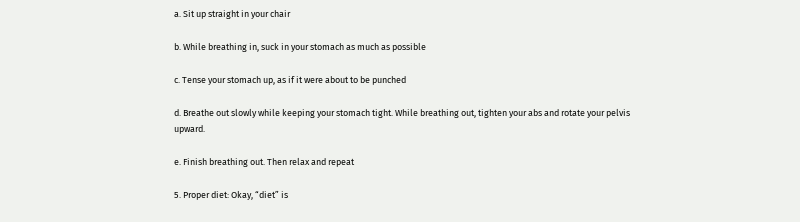a. Sit up straight in your chair

b. While breathing in, suck in your stomach as much as possible

c. Tense your stomach up, as if it were about to be punched

d. Breathe out slowly while keeping your stomach tight. While breathing out, tighten your abs and rotate your pelvis upward.

e. Finish breathing out. Then relax and repeat

5. Proper diet: Okay, “diet” is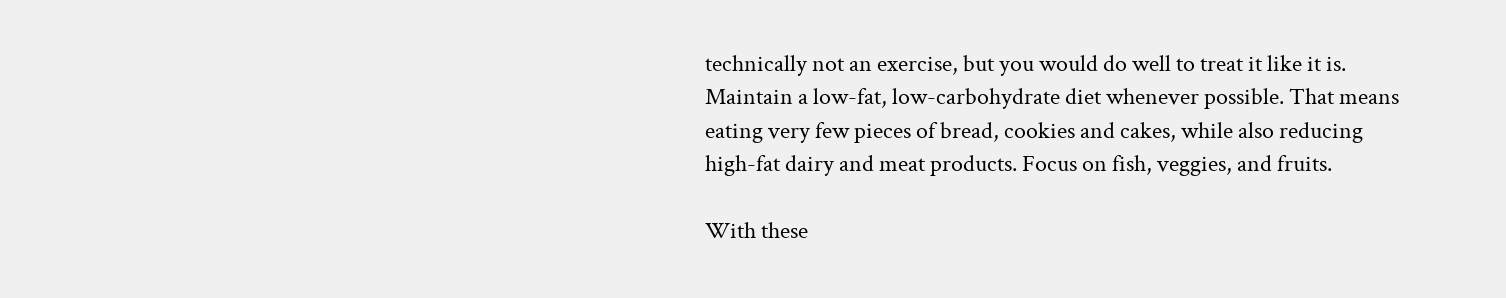technically not an exercise, but you would do well to treat it like it is. Maintain a low-fat, low-carbohydrate diet whenever possible. That means eating very few pieces of bread, cookies and cakes, while also reducing high-fat dairy and meat products. Focus on fish, veggies, and fruits.

With these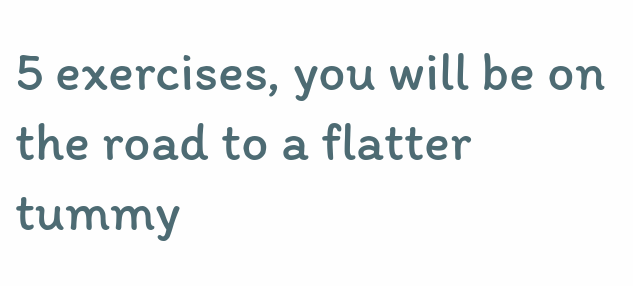5 exercises, you will be on the road to a flatter tummy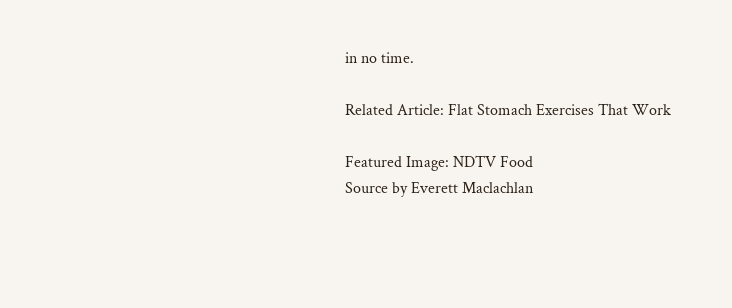in no time.

Related Article: Flat Stomach Exercises That Work

Featured Image: NDTV Food
Source by Everett Maclachlan